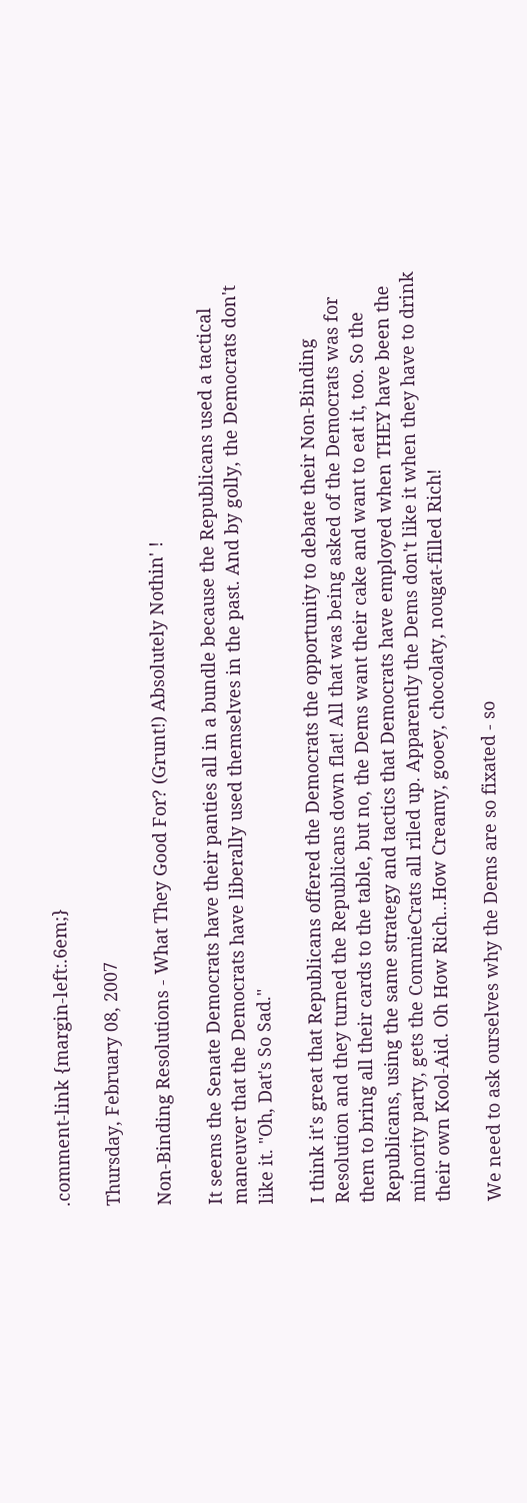.comment-link {margin-left:.6em;}

Thursday, February 08, 2007

Non-Binding Resolutions - What They Good For? (Grunt!) Absolutely Nothin' !

It seems the Senate Democrats have their panties all in a bundle because the Republicans used a tactical maneuver that the Democrats have liberally used themselves in the past. And by golly, the Democrats don't like it. "Oh, Dat's So Sad."

I think it's great that Republicans offered the Democrats the opportunity to debate their Non-Binding Resolution and they turned the Republicans down flat! All that was being asked of the Democrats was for them to bring all their cards to the table, but no, the Dems want their cake and want to eat it, too. So the Republicans, using the same strategy and tactics that Democrats have employed when THEY have been the minority party, gets the CommieCrats all riled up. Apparently the Dems don't like it when they have to drink their own Kool-Aid. Oh How Rich...How Creamy, gooey, chocolaty, nougat-filled Rich!

We need to ask ourselves why the Dems are so fixated - so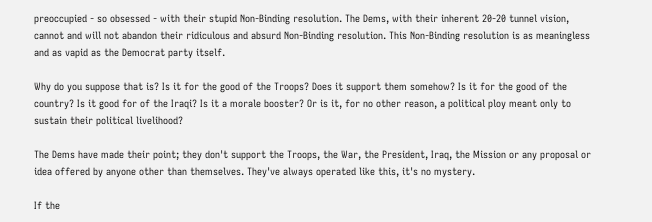preoccupied - so obsessed - with their stupid Non-Binding resolution. The Dems, with their inherent 20-20 tunnel vision, cannot and will not abandon their ridiculous and absurd Non-Binding resolution. This Non-Binding resolution is as meaningless and as vapid as the Democrat party itself.

Why do you suppose that is? Is it for the good of the Troops? Does it support them somehow? Is it for the good of the country? Is it good for of the Iraqi? Is it a morale booster? Or is it, for no other reason, a political ploy meant only to sustain their political livelihood?

The Dems have made their point; they don't support the Troops, the War, the President, Iraq, the Mission or any proposal or idea offered by anyone other than themselves. They've always operated like this, it's no mystery.

If the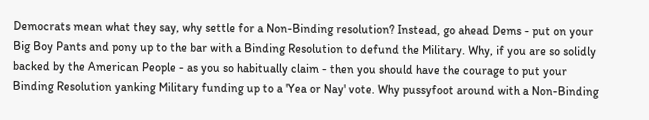Democrats mean what they say, why settle for a Non-Binding resolution? Instead, go ahead Dems - put on your Big Boy Pants and pony up to the bar with a Binding Resolution to defund the Military. Why, if you are so solidly backed by the American People - as you so habitually claim - then you should have the courage to put your Binding Resolution yanking Military funding up to a 'Yea or Nay' vote. Why pussyfoot around with a Non-Binding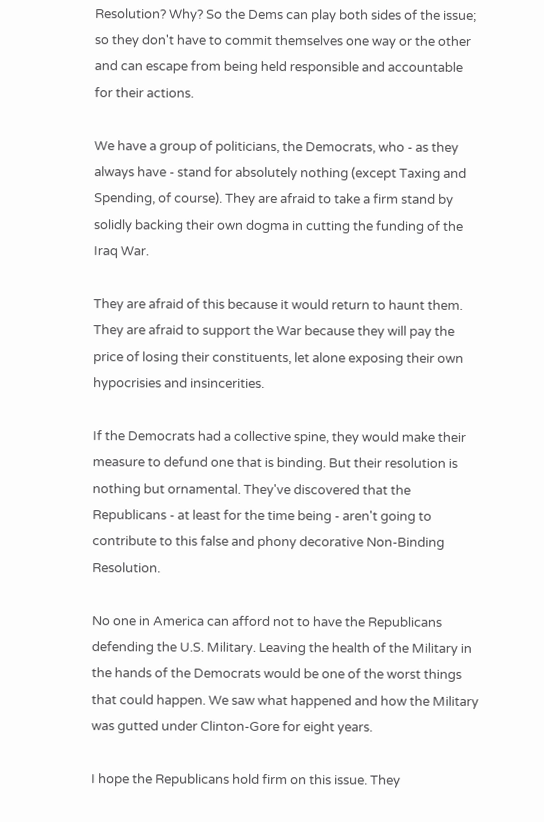Resolution? Why? So the Dems can play both sides of the issue; so they don't have to commit themselves one way or the other and can escape from being held responsible and accountable for their actions.

We have a group of politicians, the Democrats, who - as they always have - stand for absolutely nothing (except Taxing and Spending, of course). They are afraid to take a firm stand by solidly backing their own dogma in cutting the funding of the Iraq War.

They are afraid of this because it would return to haunt them. They are afraid to support the War because they will pay the price of losing their constituents, let alone exposing their own hypocrisies and insincerities.

If the Democrats had a collective spine, they would make their measure to defund one that is binding. But their resolution is nothing but ornamental. They've discovered that the Republicans - at least for the time being - aren't going to contribute to this false and phony decorative Non-Binding Resolution.

No one in America can afford not to have the Republicans defending the U.S. Military. Leaving the health of the Military in the hands of the Democrats would be one of the worst things that could happen. We saw what happened and how the Military was gutted under Clinton-Gore for eight years.

I hope the Republicans hold firm on this issue. They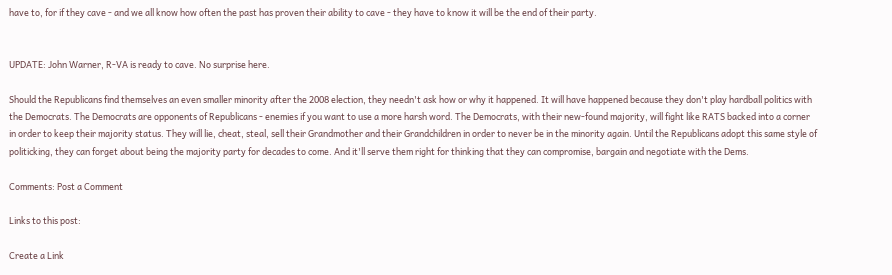have to, for if they cave - and we all know how often the past has proven their ability to cave - they have to know it will be the end of their party.


UPDATE: John Warner, R-VA is ready to cave. No surprise here.

Should the Republicans find themselves an even smaller minority after the 2008 election, they needn't ask how or why it happened. It will have happened because they don't play hardball politics with the Democrats. The Democrats are opponents of Republicans - enemies if you want to use a more harsh word. The Democrats, with their new-found majority, will fight like RATS backed into a corner in order to keep their majority status. They will lie, cheat, steal, sell their Grandmother and their Grandchildren in order to never be in the minority again. Until the Republicans adopt this same style of politicking, they can forget about being the majority party for decades to come. And it'll serve them right for thinking that they can compromise, bargain and negotiate with the Dems.

Comments: Post a Comment

Links to this post:

Create a Link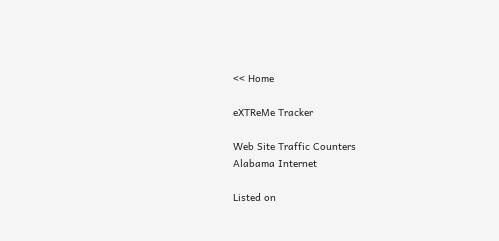<< Home

eXTReMe Tracker

Web Site Traffic Counters
Alabama Internet

Listed on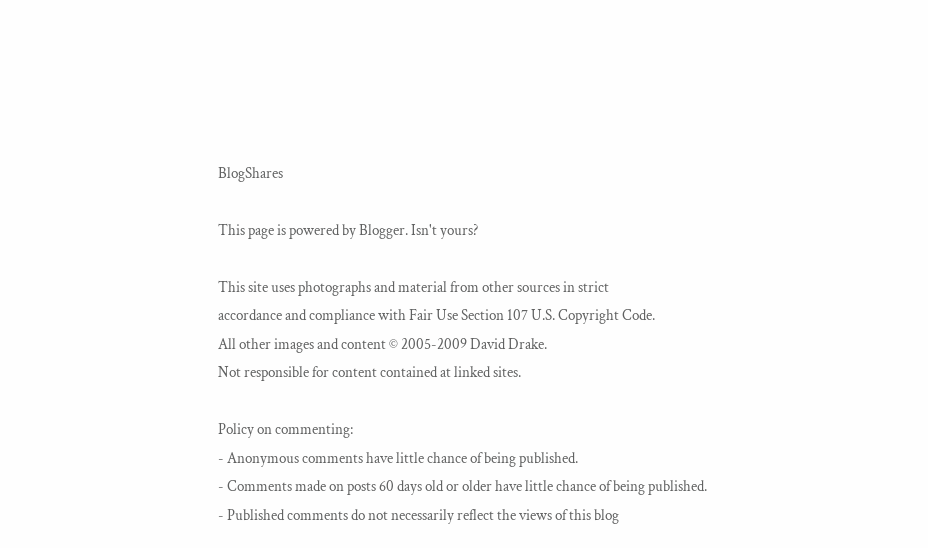BlogShares

This page is powered by Blogger. Isn't yours?

This site uses photographs and material from other sources in strict
accordance and compliance with Fair Use Section 107 U.S. Copyright Code.
All other images and content © 2005-2009 David Drake.
Not responsible for content contained at linked sites.

Policy on commenting:
- Anonymous comments have little chance of being published.
- Comments made on posts 60 days old or older have little chance of being published.
- Published comments do not necessarily reflect the views of this blog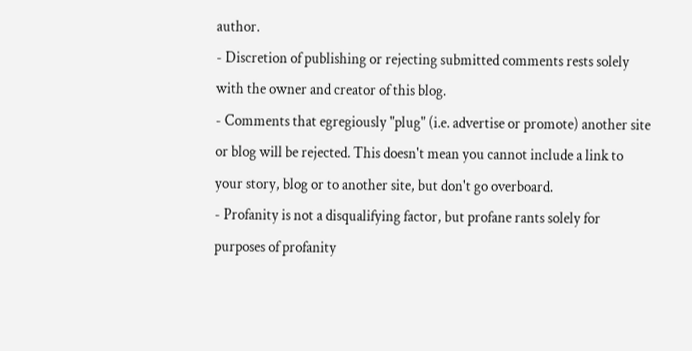author.
- Discretion of publishing or rejecting submitted comments rests solely with the owner and creator of this blog.
- Comments that egregiously "plug" (i.e. advertise or promote) another site or blog will be rejected. This doesn't mean you cannot include a link to your story, blog or to another site, but don't go overboard.
- Profanity is not a disqualifying factor, but profane rants solely for purposes of profanity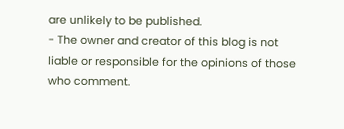are unlikely to be published.
- The owner and creator of this blog is not liable or responsible for the opinions of those who comment.